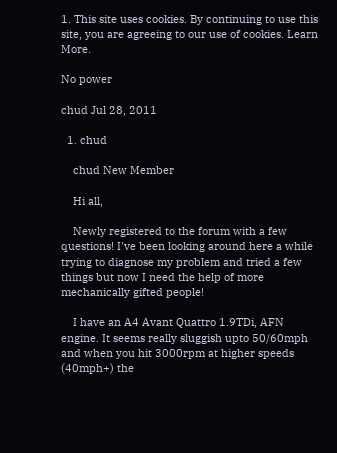1. This site uses cookies. By continuing to use this site, you are agreeing to our use of cookies. Learn More.

No power

chud Jul 28, 2011

  1. chud

    chud New Member

    Hi all,

    Newly registered to the forum with a few questions! I've been looking around here a while trying to diagnose my problem and tried a few things but now I need the help of more mechanically gifted people!

    I have an A4 Avant Quattro 1.9TDi, AFN engine. It seems really sluggish upto 50/60mph and when you hit 3000rpm at higher speeds (40mph+) the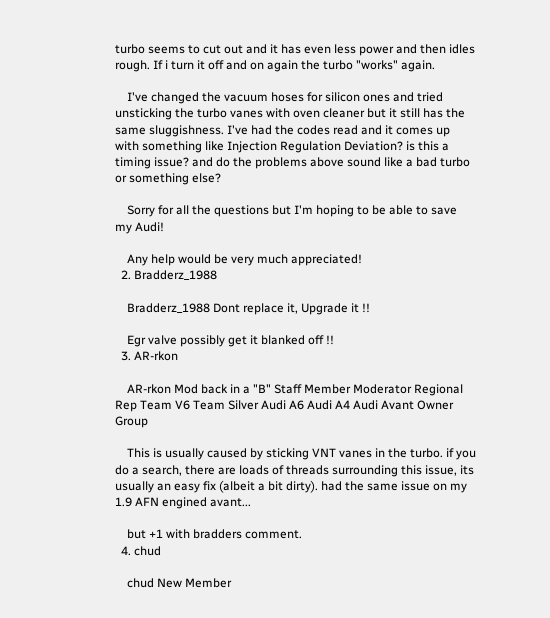turbo seems to cut out and it has even less power and then idles rough. If i turn it off and on again the turbo "works" again.

    I've changed the vacuum hoses for silicon ones and tried unsticking the turbo vanes with oven cleaner but it still has the same sluggishness. I've had the codes read and it comes up with something like Injection Regulation Deviation? is this a timing issue? and do the problems above sound like a bad turbo or something else?

    Sorry for all the questions but I'm hoping to be able to save my Audi!

    Any help would be very much appreciated!
  2. Bradderz_1988

    Bradderz_1988 Dont replace it, Upgrade it !!

    Egr valve possibly get it blanked off !!
  3. AR-rkon

    AR-rkon Mod back in a "B" Staff Member Moderator Regional Rep Team V6 Team Silver Audi A6 Audi A4 Audi Avant Owner Group

    This is usually caused by sticking VNT vanes in the turbo. if you do a search, there are loads of threads surrounding this issue, its usually an easy fix (albeit a bit dirty). had the same issue on my 1.9 AFN engined avant...

    but +1 with bradders comment.
  4. chud

    chud New Member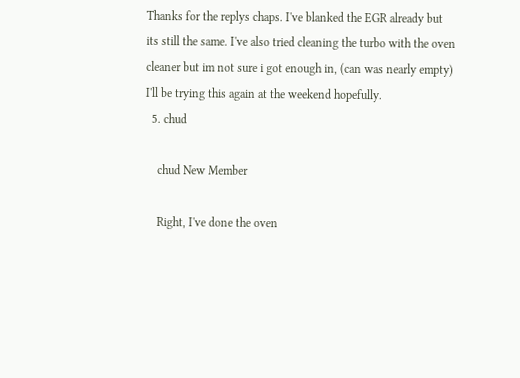Thanks for the replys chaps. I've blanked the EGR already but its still the same. I've also tried cleaning the turbo with the oven cleaner but im not sure i got enough in, (can was nearly empty) I'll be trying this again at the weekend hopefully.
  5. chud

    chud New Member

    Right, I've done the oven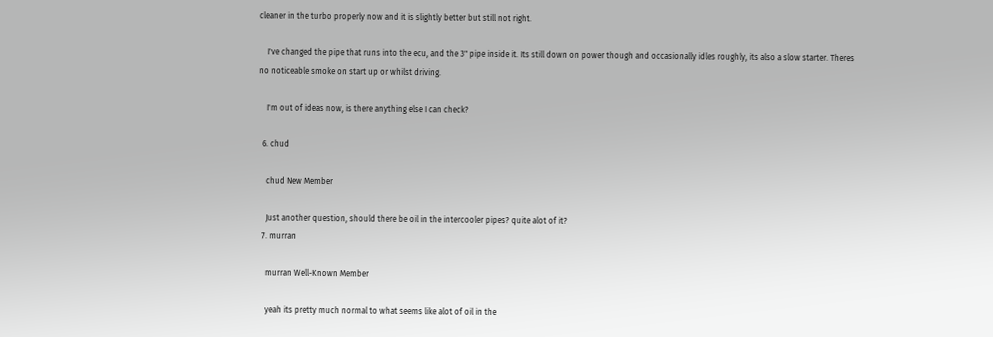cleaner in the turbo properly now and it is slightly better but still not right.

    I've changed the pipe that runs into the ecu, and the 3" pipe inside it. Its still down on power though and occasionally idles roughly, its also a slow starter. Theres no noticeable smoke on start up or whilst driving.

    I'm out of ideas now, is there anything else I can check?

  6. chud

    chud New Member

    Just another question, should there be oil in the intercooler pipes? quite alot of it?
  7. murran

    murran Well-Known Member

    yeah its pretty much normal to what seems like alot of oil in the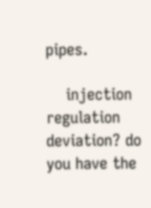pipes.

    injection regulation deviation? do you have the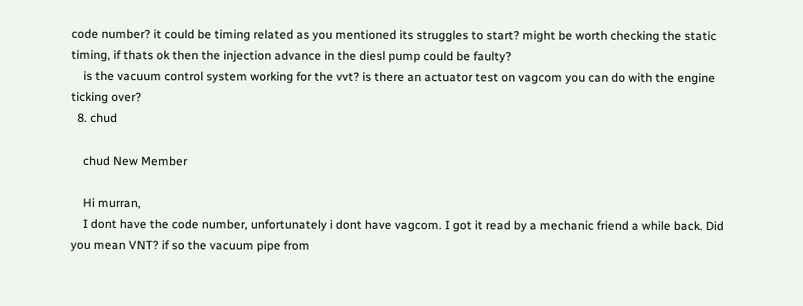code number? it could be timing related as you mentioned its struggles to start? might be worth checking the static timing, if thats ok then the injection advance in the diesl pump could be faulty?
    is the vacuum control system working for the vvt? is there an actuator test on vagcom you can do with the engine ticking over?
  8. chud

    chud New Member

    Hi murran,
    I dont have the code number, unfortunately i dont have vagcom. I got it read by a mechanic friend a while back. Did you mean VNT? if so the vacuum pipe from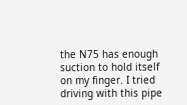the N75 has enough suction to hold itself on my finger. I tried driving with this pipe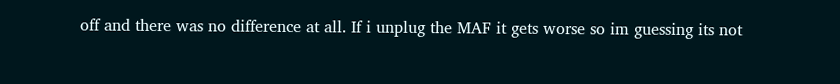off and there was no difference at all. If i unplug the MAF it gets worse so im guessing its not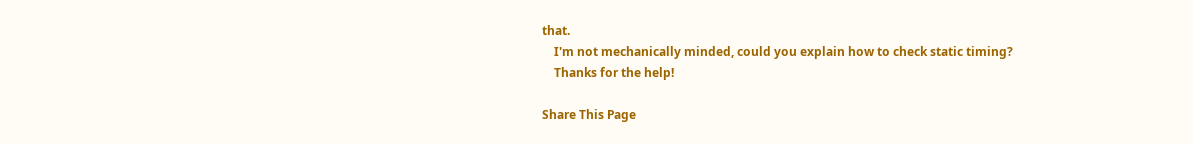that.
    I'm not mechanically minded, could you explain how to check static timing?
    Thanks for the help!

Share This Page